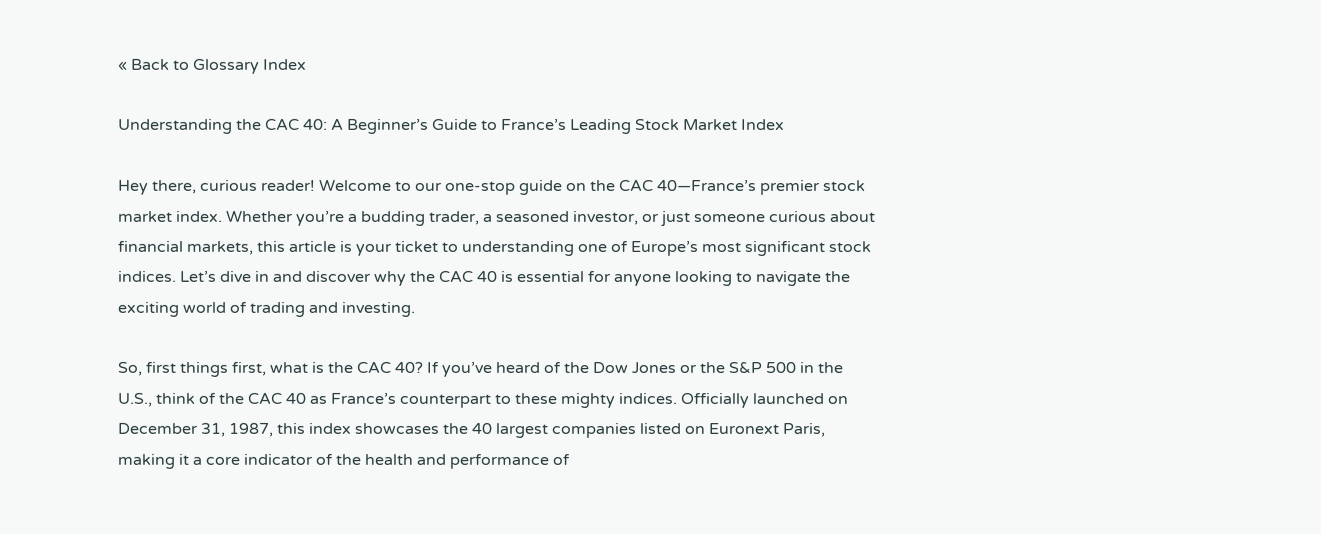« Back to Glossary Index

Understanding the CAC 40: A Beginner’s Guide to France’s Leading Stock Market Index

Hey there, curious reader! Welcome to our one-stop guide on the CAC 40—France’s premier stock market index. Whether you’re a budding trader, a seasoned investor, or just someone curious about financial markets, this article is your ticket to understanding one of Europe’s most significant stock indices. Let’s dive in and discover why the CAC 40 is essential for anyone looking to navigate the exciting world of trading and investing.

So, first things first, what is the CAC 40? If you’ve heard of the Dow Jones or the S&P 500 in the U.S., think of the CAC 40 as France’s counterpart to these mighty indices. Officially launched on December 31, 1987, this index showcases the 40 largest companies listed on Euronext Paris, making it a core indicator of the health and performance of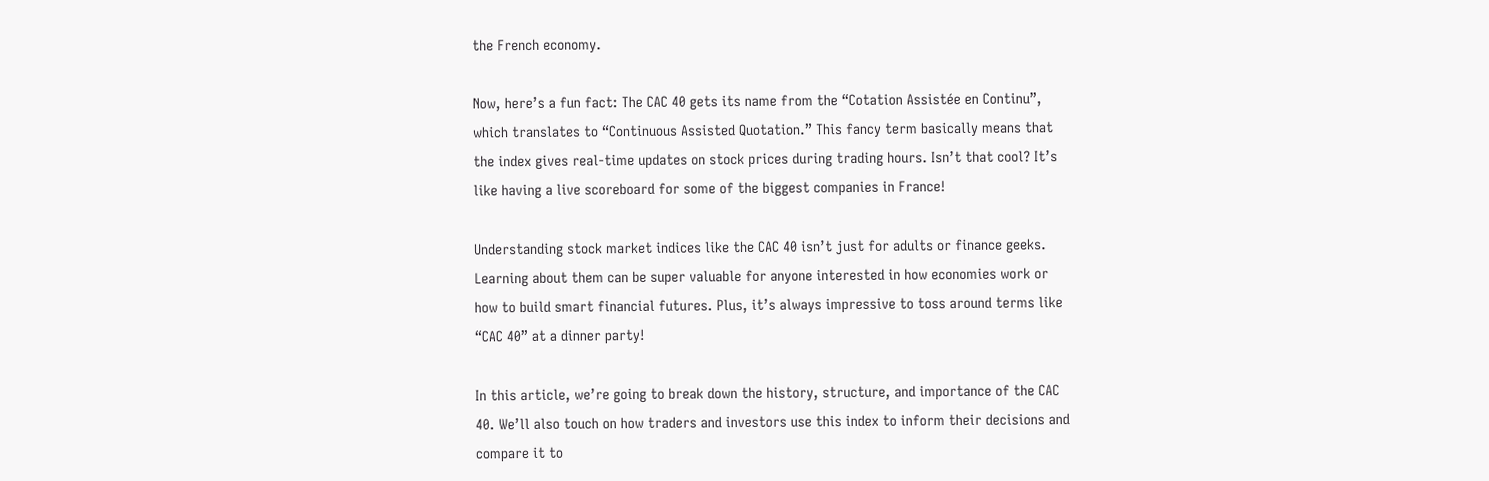the French economy.

Now, here’s a fun fact: The CAC 40 gets its name from the “Cotation Assistée en Continu”, which translates to “Continuous Assisted Quotation.” This fancy term basically means that the index gives real-time updates on stock prices during trading hours. Isn’t that cool? It’s like having a live scoreboard for some of the biggest companies in France!

Understanding stock market indices like the CAC 40 isn’t just for adults or finance geeks. Learning about them can be super valuable for anyone interested in how economies work or how to build smart financial futures. Plus, it’s always impressive to toss around terms like “CAC 40” at a dinner party!

In this article, we’re going to break down the history, structure, and importance of the CAC 40. We’ll also touch on how traders and investors use this index to inform their decisions and compare it to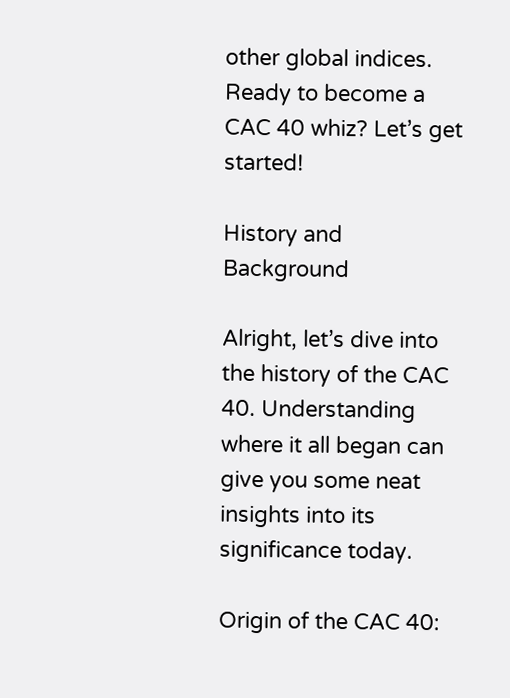other global indices. Ready to become a CAC 40 whiz? Let’s get started!

History and Background

Alright, let’s dive into the history of the CAC 40. Understanding where it all began can give you some neat insights into its significance today.

Origin of the CAC 40: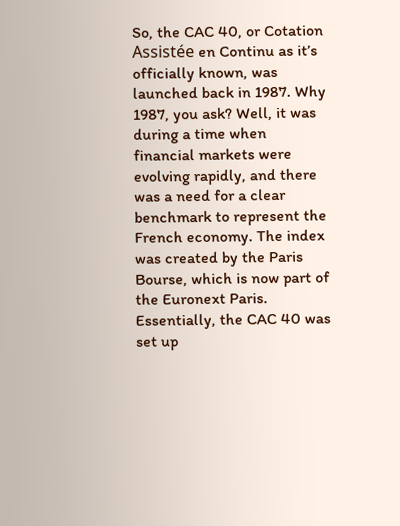So, the CAC 40, or Cotation Assistée en Continu as it’s officially known, was launched back in 1987. Why 1987, you ask? Well, it was during a time when financial markets were evolving rapidly, and there was a need for a clear benchmark to represent the French economy. The index was created by the Paris Bourse, which is now part of the Euronext Paris. Essentially, the CAC 40 was set up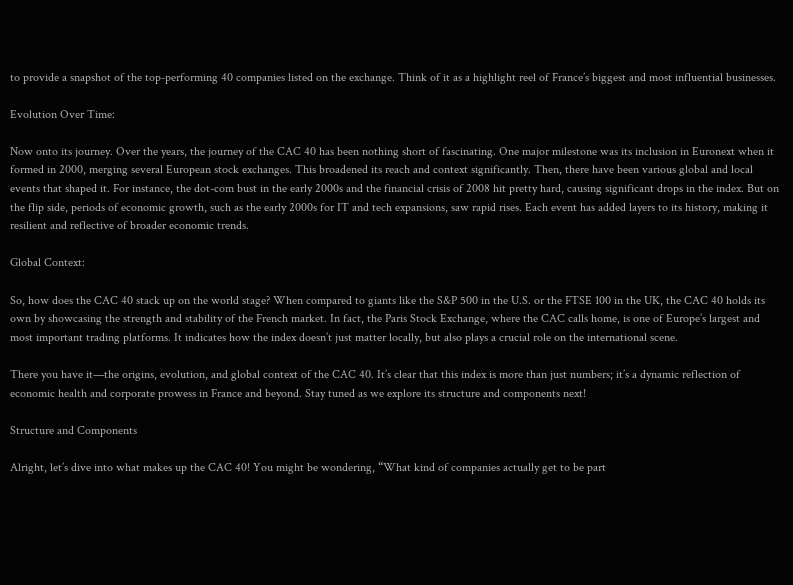to provide a snapshot of the top-performing 40 companies listed on the exchange. Think of it as a highlight reel of France’s biggest and most influential businesses.

Evolution Over Time:

Now onto its journey. Over the years, the journey of the CAC 40 has been nothing short of fascinating. One major milestone was its inclusion in Euronext when it formed in 2000, merging several European stock exchanges. This broadened its reach and context significantly. Then, there have been various global and local events that shaped it. For instance, the dot-com bust in the early 2000s and the financial crisis of 2008 hit pretty hard, causing significant drops in the index. But on the flip side, periods of economic growth, such as the early 2000s for IT and tech expansions, saw rapid rises. Each event has added layers to its history, making it resilient and reflective of broader economic trends.

Global Context:

So, how does the CAC 40 stack up on the world stage? When compared to giants like the S&P 500 in the U.S. or the FTSE 100 in the UK, the CAC 40 holds its own by showcasing the strength and stability of the French market. In fact, the Paris Stock Exchange, where the CAC calls home, is one of Europe’s largest and most important trading platforms. It indicates how the index doesn’t just matter locally, but also plays a crucial role on the international scene.

There you have it—the origins, evolution, and global context of the CAC 40. It’s clear that this index is more than just numbers; it’s a dynamic reflection of economic health and corporate prowess in France and beyond. Stay tuned as we explore its structure and components next!

Structure and Components

Alright, let’s dive into what makes up the CAC 40! You might be wondering, “What kind of companies actually get to be part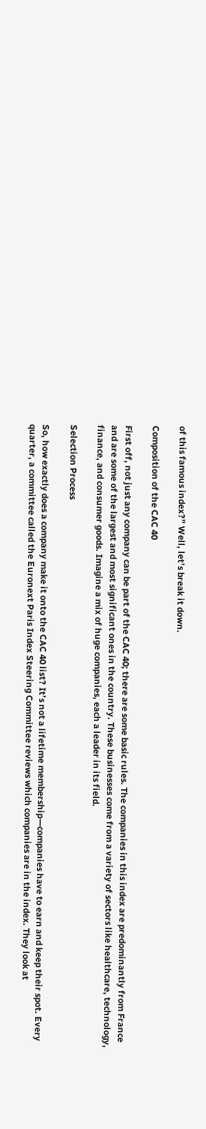of this famous index?” Well, let’s break it down.

Composition of the CAC 40

First off, not just any company can be part of the CAC 40; there are some basic rules. The companies in this index are predominantly from France and are some of the largest and most significant ones in the country. These businesses come from a variety of sectors like healthcare, technology, finance, and consumer goods. Imagine a mix of huge companies, each a leader in its field.

Selection Process

So, how exactly does a company make it onto the CAC 40 list? It’s not a lifetime membership—companies have to earn and keep their spot. Every quarter, a committee called the Euronext Paris Index Steering Committee reviews which companies are in the index. They look at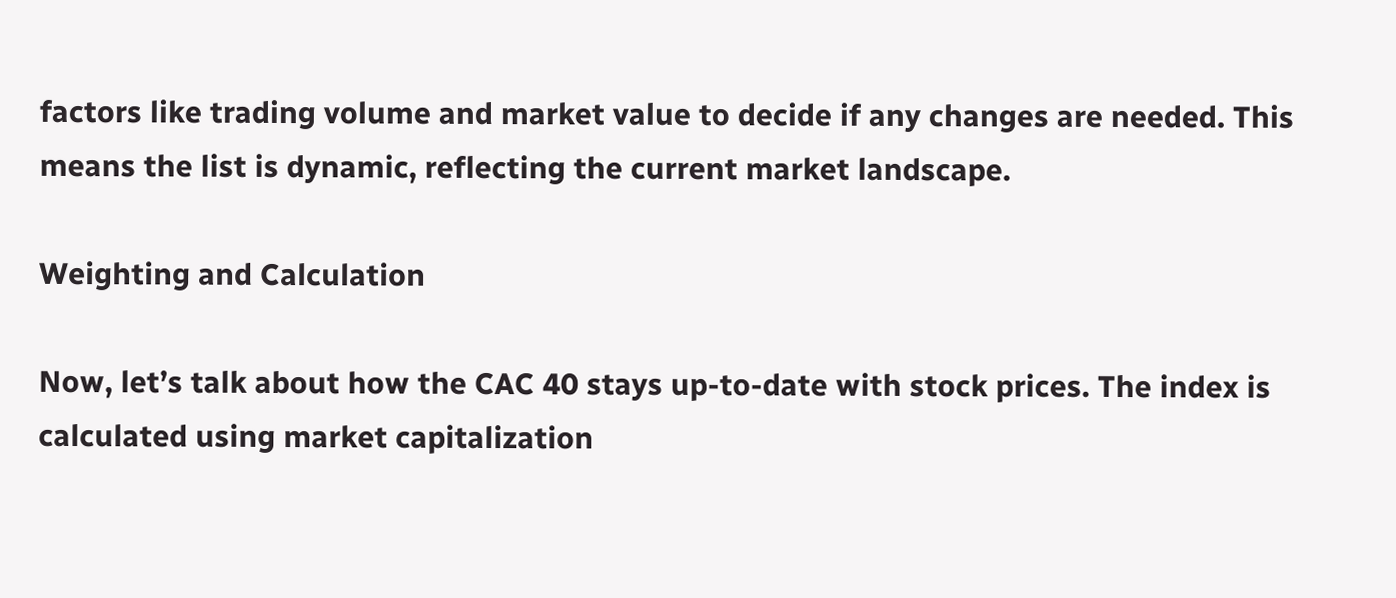factors like trading volume and market value to decide if any changes are needed. This means the list is dynamic, reflecting the current market landscape.

Weighting and Calculation

Now, let’s talk about how the CAC 40 stays up-to-date with stock prices. The index is calculated using market capitalization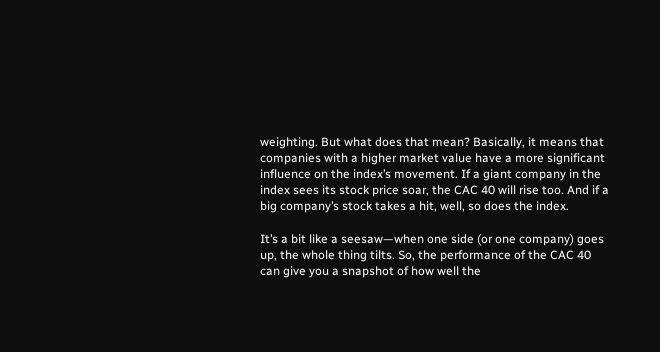weighting. But what does that mean? Basically, it means that companies with a higher market value have a more significant influence on the index’s movement. If a giant company in the index sees its stock price soar, the CAC 40 will rise too. And if a big company’s stock takes a hit, well, so does the index.

It’s a bit like a seesaw—when one side (or one company) goes up, the whole thing tilts. So, the performance of the CAC 40 can give you a snapshot of how well the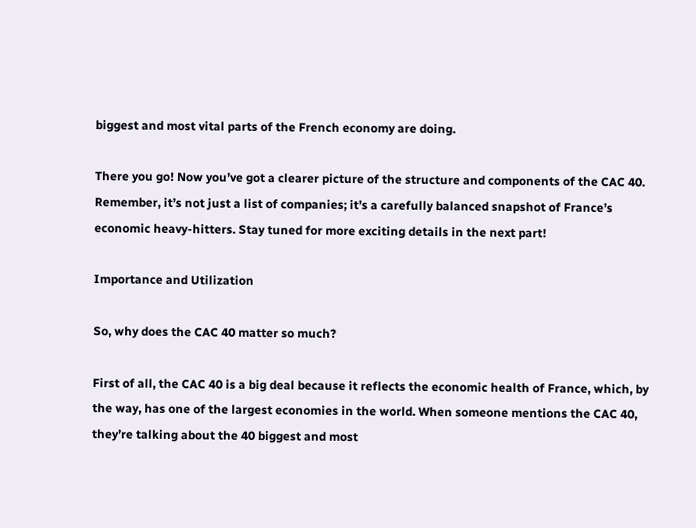biggest and most vital parts of the French economy are doing.

There you go! Now you’ve got a clearer picture of the structure and components of the CAC 40. Remember, it’s not just a list of companies; it’s a carefully balanced snapshot of France’s economic heavy-hitters. Stay tuned for more exciting details in the next part!

Importance and Utilization

So, why does the CAC 40 matter so much?

First of all, the CAC 40 is a big deal because it reflects the economic health of France, which, by the way, has one of the largest economies in the world. When someone mentions the CAC 40, they’re talking about the 40 biggest and most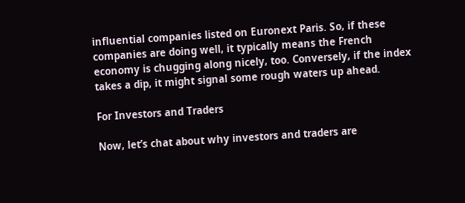influential companies listed on Euronext Paris. So, if these companies are doing well, it typically means the French economy is chugging along nicely, too. Conversely, if the index takes a dip, it might signal some rough waters up ahead.

For Investors and Traders

Now, let’s chat about why investors and traders are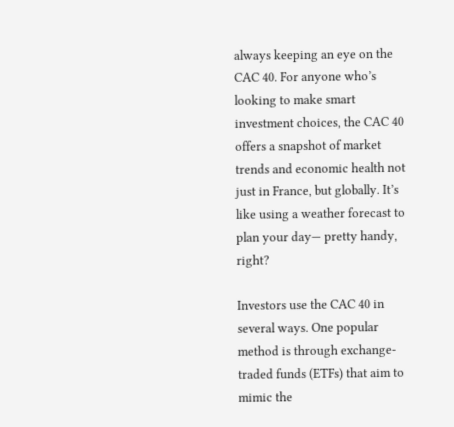always keeping an eye on the CAC 40. For anyone who’s looking to make smart investment choices, the CAC 40 offers a snapshot of market trends and economic health not just in France, but globally. It’s like using a weather forecast to plan your day— pretty handy, right?

Investors use the CAC 40 in several ways. One popular method is through exchange-traded funds (ETFs) that aim to mimic the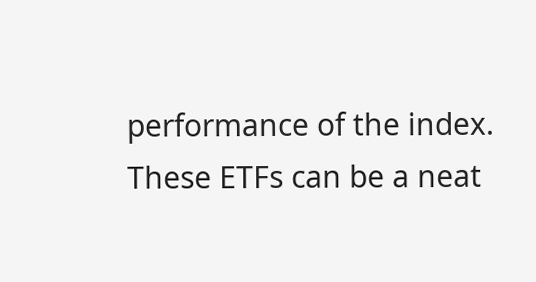performance of the index. These ETFs can be a neat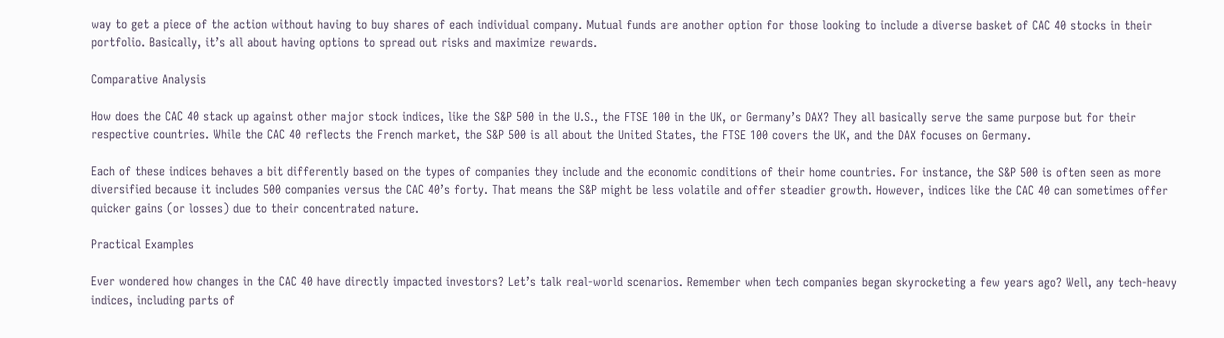way to get a piece of the action without having to buy shares of each individual company. Mutual funds are another option for those looking to include a diverse basket of CAC 40 stocks in their portfolio. Basically, it’s all about having options to spread out risks and maximize rewards.

Comparative Analysis

How does the CAC 40 stack up against other major stock indices, like the S&P 500 in the U.S., the FTSE 100 in the UK, or Germany’s DAX? They all basically serve the same purpose but for their respective countries. While the CAC 40 reflects the French market, the S&P 500 is all about the United States, the FTSE 100 covers the UK, and the DAX focuses on Germany.

Each of these indices behaves a bit differently based on the types of companies they include and the economic conditions of their home countries. For instance, the S&P 500 is often seen as more diversified because it includes 500 companies versus the CAC 40’s forty. That means the S&P might be less volatile and offer steadier growth. However, indices like the CAC 40 can sometimes offer quicker gains (or losses) due to their concentrated nature.

Practical Examples

Ever wondered how changes in the CAC 40 have directly impacted investors? Let’s talk real-world scenarios. Remember when tech companies began skyrocketing a few years ago? Well, any tech-heavy indices, including parts of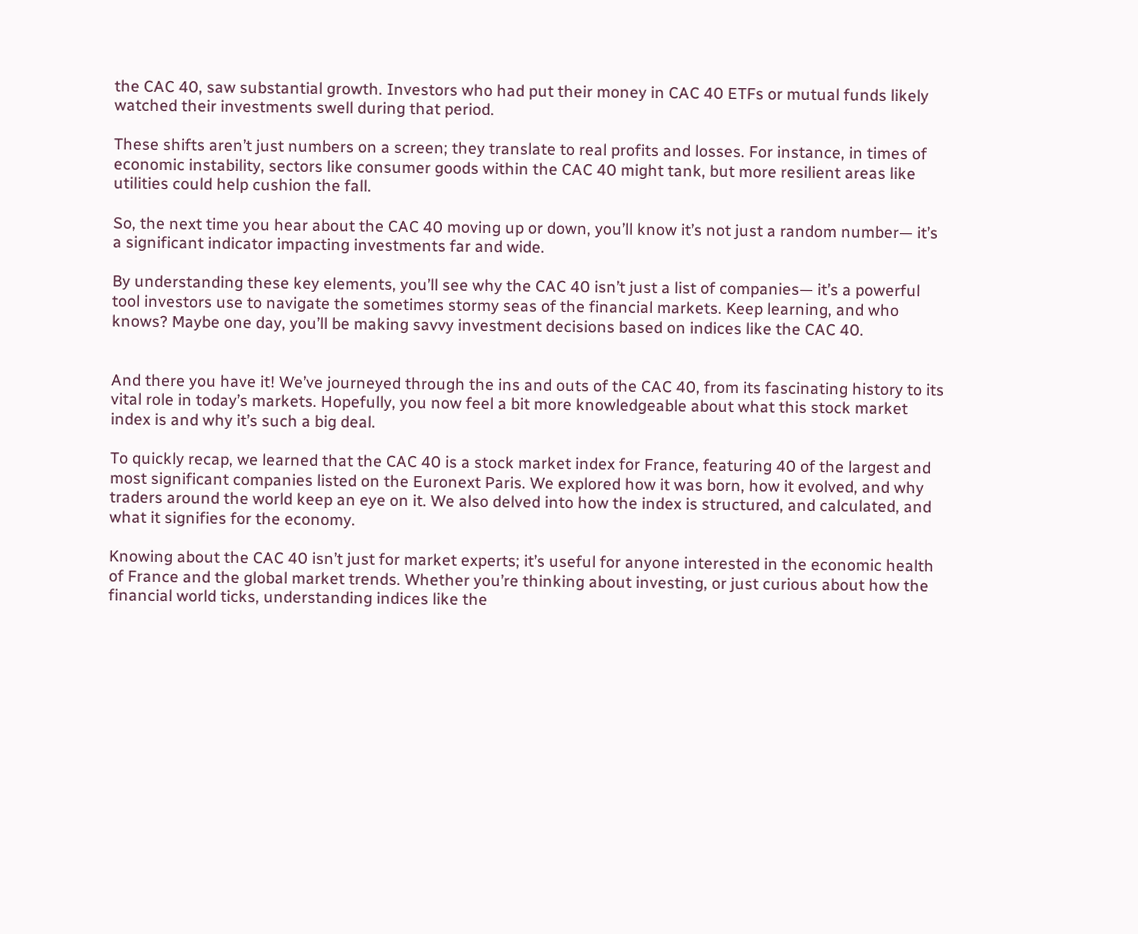the CAC 40, saw substantial growth. Investors who had put their money in CAC 40 ETFs or mutual funds likely watched their investments swell during that period.

These shifts aren’t just numbers on a screen; they translate to real profits and losses. For instance, in times of economic instability, sectors like consumer goods within the CAC 40 might tank, but more resilient areas like utilities could help cushion the fall.

So, the next time you hear about the CAC 40 moving up or down, you’ll know it’s not just a random number— it’s a significant indicator impacting investments far and wide.

By understanding these key elements, you’ll see why the CAC 40 isn’t just a list of companies— it’s a powerful tool investors use to navigate the sometimes stormy seas of the financial markets. Keep learning, and who knows? Maybe one day, you’ll be making savvy investment decisions based on indices like the CAC 40.


And there you have it! We’ve journeyed through the ins and outs of the CAC 40, from its fascinating history to its vital role in today’s markets. Hopefully, you now feel a bit more knowledgeable about what this stock market index is and why it’s such a big deal.

To quickly recap, we learned that the CAC 40 is a stock market index for France, featuring 40 of the largest and most significant companies listed on the Euronext Paris. We explored how it was born, how it evolved, and why traders around the world keep an eye on it. We also delved into how the index is structured, and calculated, and what it signifies for the economy.

Knowing about the CAC 40 isn’t just for market experts; it’s useful for anyone interested in the economic health of France and the global market trends. Whether you’re thinking about investing, or just curious about how the financial world ticks, understanding indices like the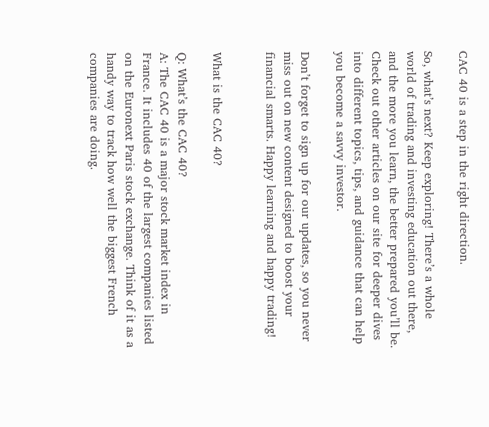CAC 40 is a step in the right direction.

So, what’s next? Keep exploring! There’s a whole world of trading and investing education out there, and the more you learn, the better prepared you’ll be. Check out other articles on our site for deeper dives into different topics, tips, and guidance that can help you become a savvy investor.

Don’t forget to sign up for our updates, so you never miss out on new content designed to boost your financial smarts. Happy learning and happy trading!


What is the CAC 40?

Q: What’s the CAC 40?
A: The CAC 40 is a major stock market index in France. It includes 40 of the largest companies listed on the Euronext Paris stock exchange. Think of it as a handy way to track how well the biggest French companies are doing.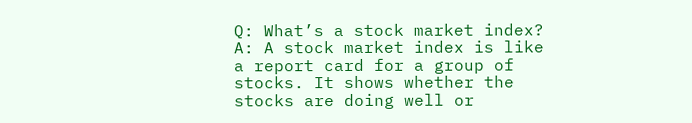Q: What’s a stock market index?
A: A stock market index is like a report card for a group of stocks. It shows whether the stocks are doing well or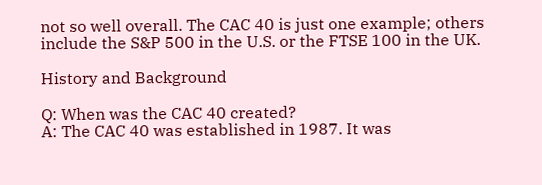not so well overall. The CAC 40 is just one example; others include the S&P 500 in the U.S. or the FTSE 100 in the UK.

History and Background

Q: When was the CAC 40 created?
A: The CAC 40 was established in 1987. It was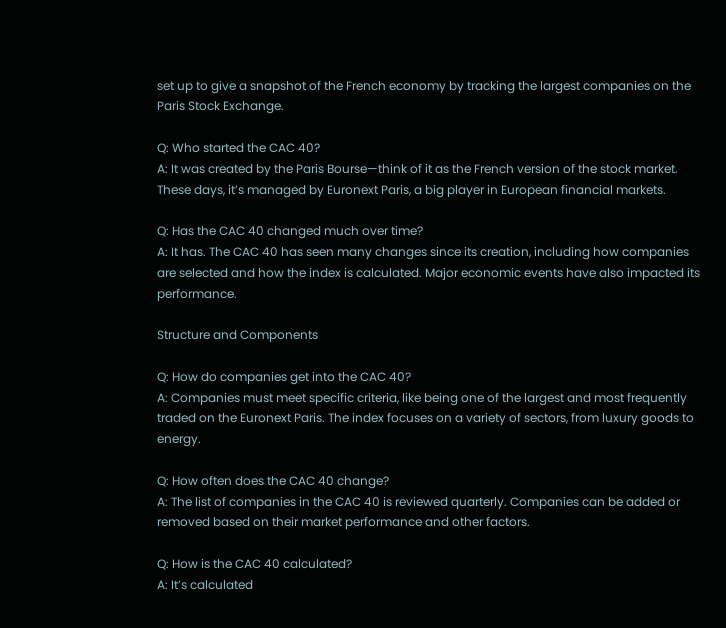set up to give a snapshot of the French economy by tracking the largest companies on the Paris Stock Exchange.

Q: Who started the CAC 40?
A: It was created by the Paris Bourse—think of it as the French version of the stock market. These days, it’s managed by Euronext Paris, a big player in European financial markets.

Q: Has the CAC 40 changed much over time?
A: It has. The CAC 40 has seen many changes since its creation, including how companies are selected and how the index is calculated. Major economic events have also impacted its performance.

Structure and Components

Q: How do companies get into the CAC 40?
A: Companies must meet specific criteria, like being one of the largest and most frequently traded on the Euronext Paris. The index focuses on a variety of sectors, from luxury goods to energy.

Q: How often does the CAC 40 change?
A: The list of companies in the CAC 40 is reviewed quarterly. Companies can be added or removed based on their market performance and other factors.

Q: How is the CAC 40 calculated?
A: It’s calculated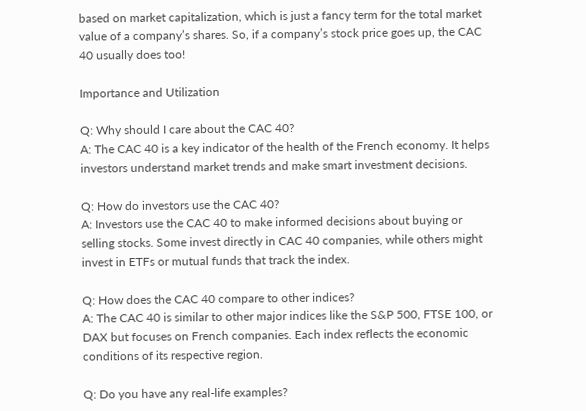based on market capitalization, which is just a fancy term for the total market value of a company’s shares. So, if a company’s stock price goes up, the CAC 40 usually does too!

Importance and Utilization

Q: Why should I care about the CAC 40?
A: The CAC 40 is a key indicator of the health of the French economy. It helps investors understand market trends and make smart investment decisions.

Q: How do investors use the CAC 40?
A: Investors use the CAC 40 to make informed decisions about buying or selling stocks. Some invest directly in CAC 40 companies, while others might invest in ETFs or mutual funds that track the index.

Q: How does the CAC 40 compare to other indices?
A: The CAC 40 is similar to other major indices like the S&P 500, FTSE 100, or DAX but focuses on French companies. Each index reflects the economic conditions of its respective region.

Q: Do you have any real-life examples?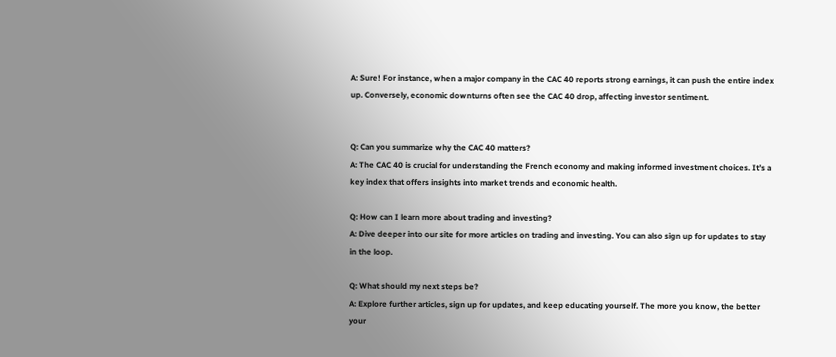A: Sure! For instance, when a major company in the CAC 40 reports strong earnings, it can push the entire index up. Conversely, economic downturns often see the CAC 40 drop, affecting investor sentiment.


Q: Can you summarize why the CAC 40 matters?
A: The CAC 40 is crucial for understanding the French economy and making informed investment choices. It’s a key index that offers insights into market trends and economic health.

Q: How can I learn more about trading and investing?
A: Dive deeper into our site for more articles on trading and investing. You can also sign up for updates to stay in the loop.

Q: What should my next steps be?
A: Explore further articles, sign up for updates, and keep educating yourself. The more you know, the better your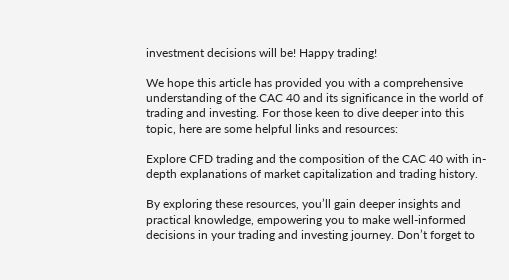investment decisions will be! Happy trading!

We hope this article has provided you with a comprehensive understanding of the CAC 40 and its significance in the world of trading and investing. For those keen to dive deeper into this topic, here are some helpful links and resources:

Explore CFD trading and the composition of the CAC 40 with in-depth explanations of market capitalization and trading history.

By exploring these resources, you’ll gain deeper insights and practical knowledge, empowering you to make well-informed decisions in your trading and investing journey. Don’t forget to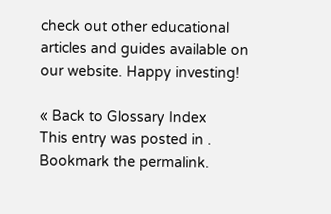check out other educational articles and guides available on our website. Happy investing!

« Back to Glossary Index
This entry was posted in . Bookmark the permalink.